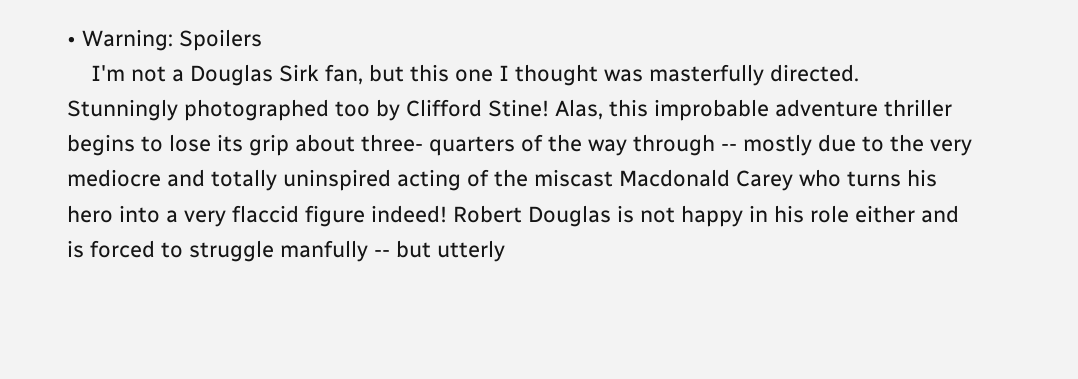• Warning: Spoilers
    I'm not a Douglas Sirk fan, but this one I thought was masterfully directed. Stunningly photographed too by Clifford Stine! Alas, this improbable adventure thriller begins to lose its grip about three- quarters of the way through -- mostly due to the very mediocre and totally uninspired acting of the miscast Macdonald Carey who turns his hero into a very flaccid figure indeed! Robert Douglas is not happy in his role either and is forced to struggle manfully -- but utterly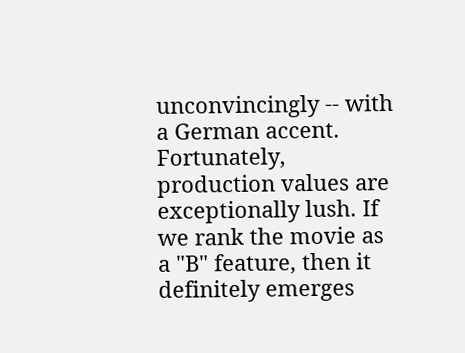unconvincingly -- with a German accent. Fortunately, production values are exceptionally lush. If we rank the movie as a "B" feature, then it definitely emerges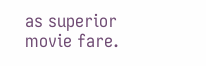as superior movie fare.